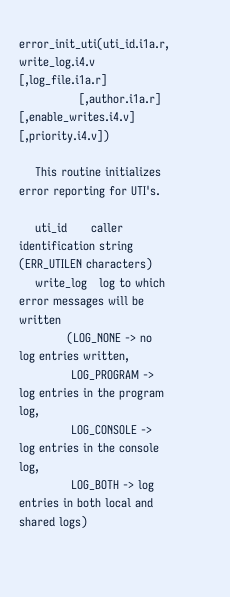error_init_uti(uti_id.i1a.r, write_log.i4.v [,log_file.i1a.r]
               [,author.i1a.r] [,enable_writes.i4.v] [,priority.i4.v])

    This routine initializes error reporting for UTI's.

    uti_id      caller identification string (ERR_UTILEN characters)
    write_log   log to which error messages will be written
            (LOG_NONE -> no log entries written,
             LOG_PROGRAM -> log entries in the program log,
             LOG_CONSOLE -> log entries in the console log,
             LOG_BOTH -> log entries in both local and shared logs)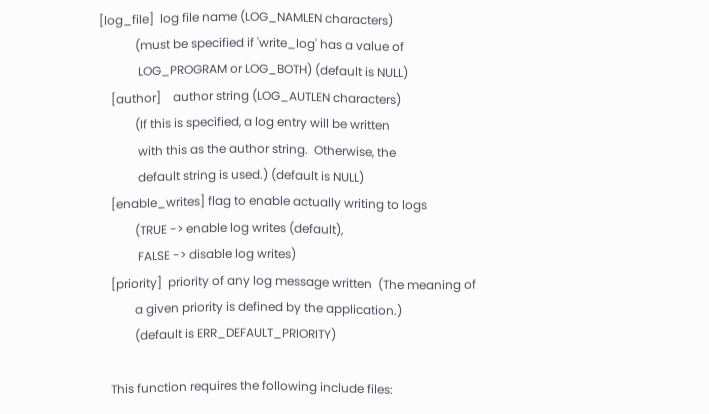[log_file]  log file name (LOG_NAMLEN characters)
            (must be specified if 'write_log' has a value of
             LOG_PROGRAM or LOG_BOTH) (default is NULL)
    [author]    author string (LOG_AUTLEN characters)
            (If this is specified, a log entry will be written
             with this as the author string.  Otherwise, the
             default string is used.) (default is NULL)
    [enable_writes] flag to enable actually writing to logs
            (TRUE -> enable log writes (default),
             FALSE -> disable log writes)
    [priority]  priority of any log message written  (The meaning of
            a given priority is defined by the application.)
            (default is ERR_DEFAULT_PRIORITY)

    This function requires the following include files: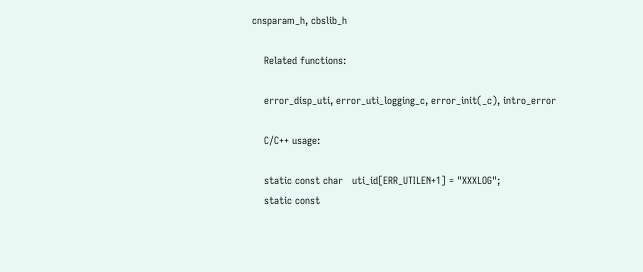cnsparam_h, cbslib_h

    Related functions:

    error_disp_uti, error_uti_logging_c, error_init(_c), intro_error

    C/C++ usage:

    static const char   uti_id[ERR_UTILEN+1] = "XXXLOG";
    static const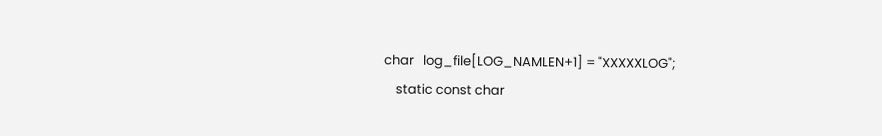char   log_file[LOG_NAMLEN+1] = "XXXXXLOG";
    static const char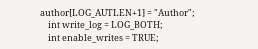author[LOG_AUTLEN+1] = "Author";
    int write_log = LOG_BOTH;
    int enable_writes = TRUE;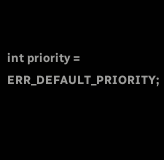int priority = ERR_DEFAULT_PRIORITY;